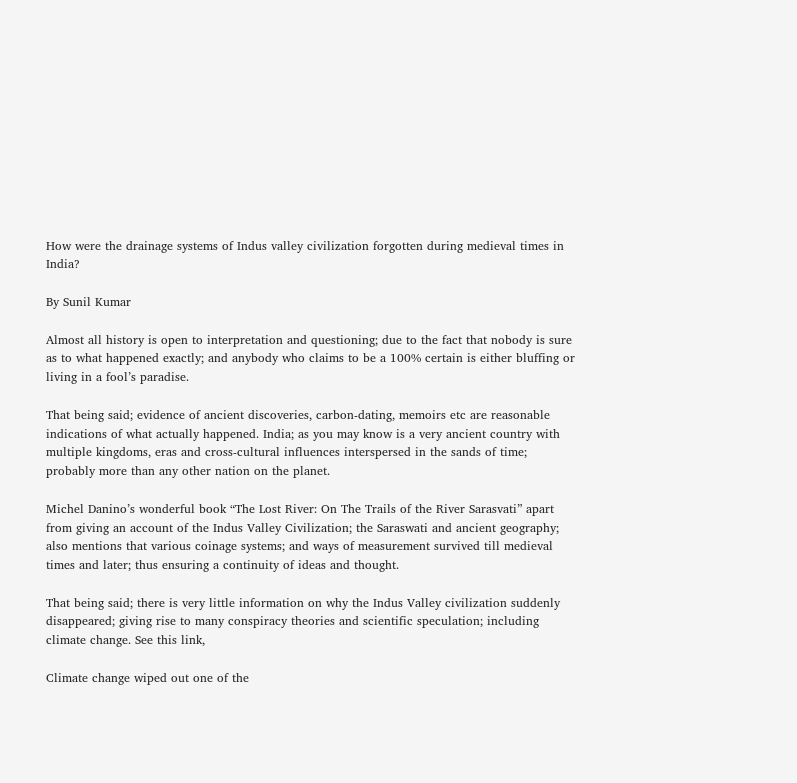How were the drainage systems of Indus valley civilization forgotten during medieval times in India?

By Sunil Kumar

Almost all history is open to interpretation and questioning; due to the fact that nobody is sure as to what happened exactly; and anybody who claims to be a 100% certain is either bluffing or living in a fool’s paradise.

That being said; evidence of ancient discoveries, carbon-dating, memoirs etc are reasonable indications of what actually happened. India; as you may know is a very ancient country with multiple kingdoms, eras and cross-cultural influences interspersed in the sands of time; probably more than any other nation on the planet.

Michel Danino’s wonderful book “The Lost River: On The Trails of the River Sarasvati” apart from giving an account of the Indus Valley Civilization; the Saraswati and ancient geography; also mentions that various coinage systems; and ways of measurement survived till medieval times and later; thus ensuring a continuity of ideas and thought.

That being said; there is very little information on why the Indus Valley civilization suddenly disappeared; giving rise to many conspiracy theories and scientific speculation; including climate change. See this link,

Climate change wiped out one of the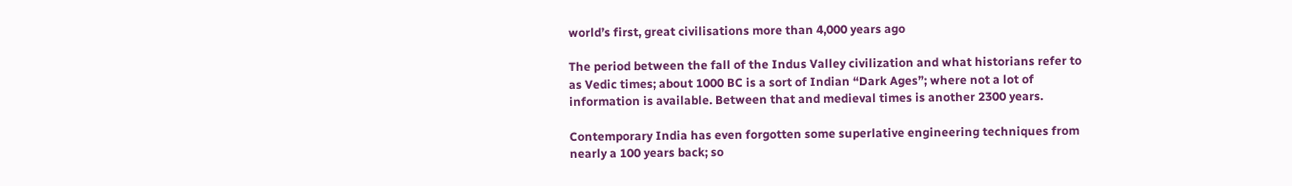world’s first, great civilisations more than 4,000 years ago

The period between the fall of the Indus Valley civilization and what historians refer to as Vedic times; about 1000 BC is a sort of Indian “Dark Ages”; where not a lot of information is available. Between that and medieval times is another 2300 years.

Contemporary India has even forgotten some superlative engineering techniques from nearly a 100 years back; so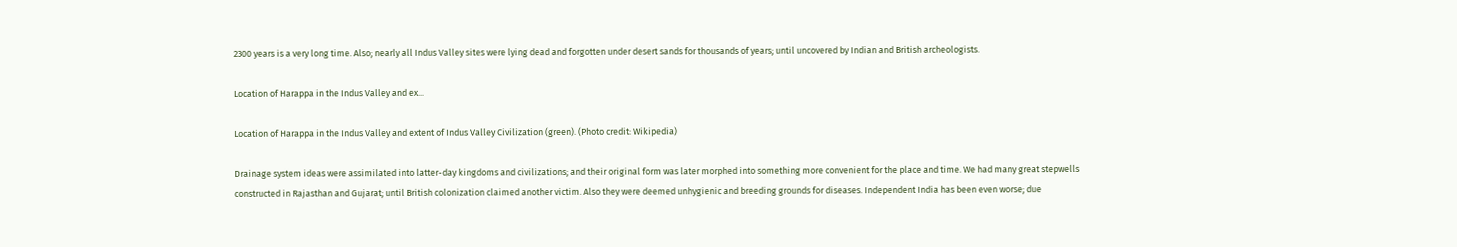2300 years is a very long time. Also; nearly all Indus Valley sites were lying dead and forgotten under desert sands for thousands of years; until uncovered by Indian and British archeologists.

Location of Harappa in the Indus Valley and ex...

Location of Harappa in the Indus Valley and extent of Indus Valley Civilization (green). (Photo credit: Wikipedia)

Drainage system ideas were assimilated into latter-day kingdoms and civilizations; and their original form was later morphed into something more convenient for the place and time. We had many great stepwells constructed in Rajasthan and Gujarat; until British colonization claimed another victim. Also they were deemed unhygienic and breeding grounds for diseases. Independent India has been even worse; due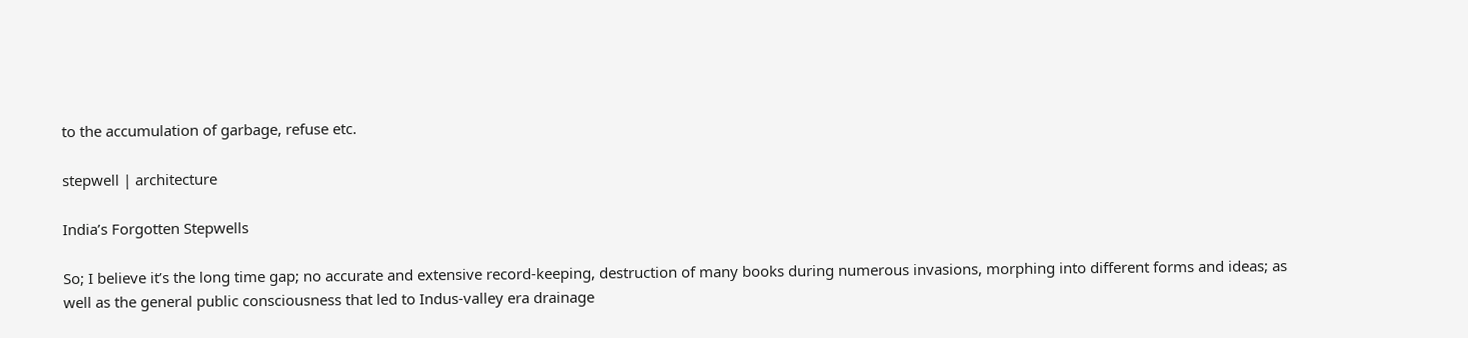to the accumulation of garbage, refuse etc.

stepwell | architecture

India’s Forgotten Stepwells

So; I believe it’s the long time gap; no accurate and extensive record-keeping, destruction of many books during numerous invasions, morphing into different forms and ideas; as well as the general public consciousness that led to Indus-valley era drainage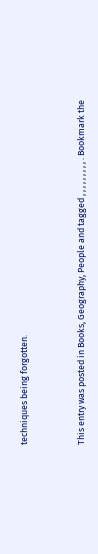techniques being forgotten.


This entry was posted in Books, Geography, People and tagged , , , , , , , , , . Bookmark the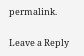permalink.

Leave a Reply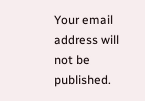Your email address will not be published.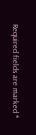Required fields are marked *